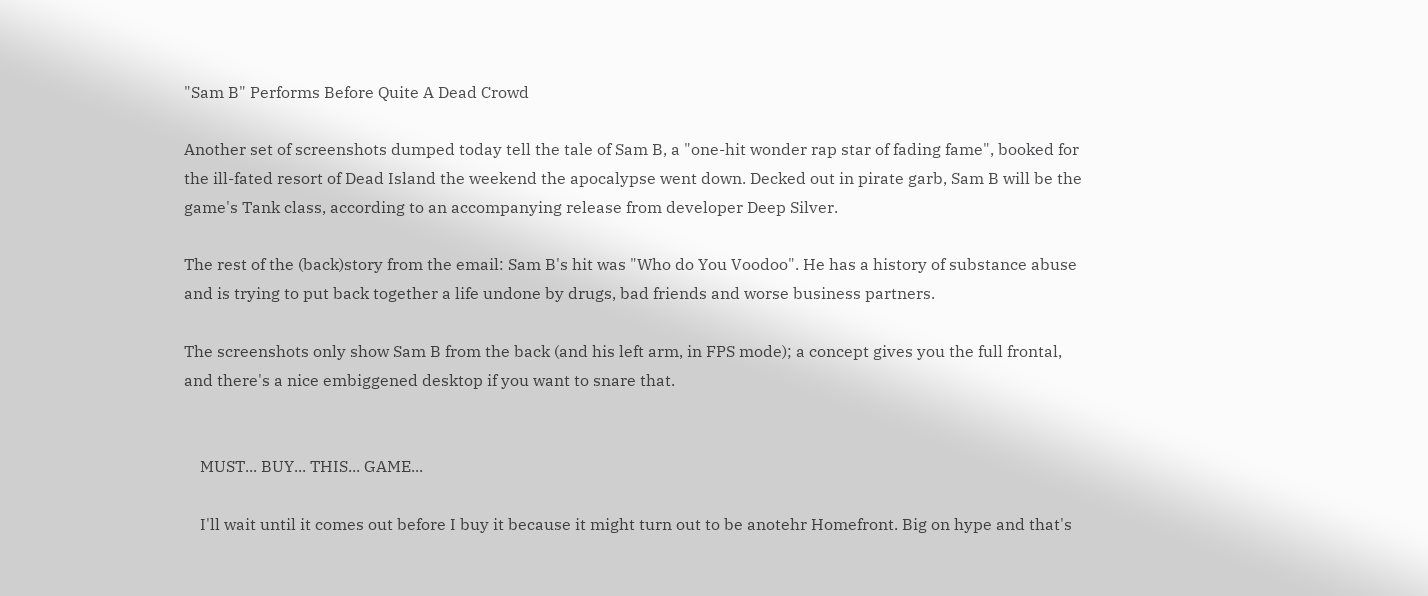"Sam B" Performs Before Quite A Dead Crowd

Another set of screenshots dumped today tell the tale of Sam B, a "one-hit wonder rap star of fading fame", booked for the ill-fated resort of Dead Island the weekend the apocalypse went down. Decked out in pirate garb, Sam B will be the game's Tank class, according to an accompanying release from developer Deep Silver.

The rest of the (back)story from the email: Sam B's hit was "Who do You Voodoo". He has a history of substance abuse and is trying to put back together a life undone by drugs, bad friends and worse business partners.

The screenshots only show Sam B from the back (and his left arm, in FPS mode); a concept gives you the full frontal, and there's a nice embiggened desktop if you want to snare that.


    MUST... BUY... THIS... GAME...

    I'll wait until it comes out before I buy it because it might turn out to be anotehr Homefront. Big on hype and that's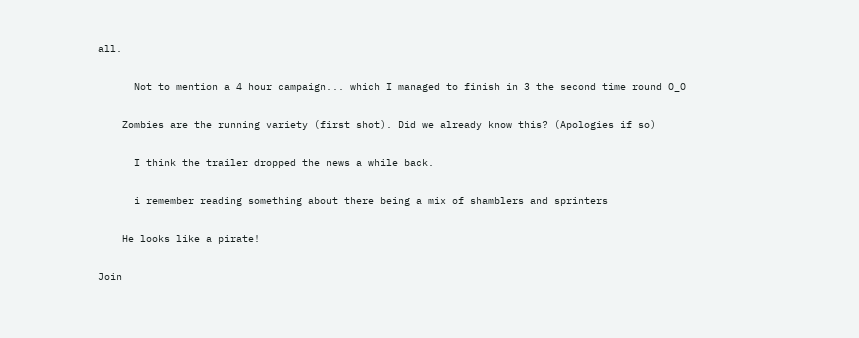all.

      Not to mention a 4 hour campaign... which I managed to finish in 3 the second time round O_O

    Zombies are the running variety (first shot). Did we already know this? (Apologies if so)

      I think the trailer dropped the news a while back.

      i remember reading something about there being a mix of shamblers and sprinters

    He looks like a pirate!

Join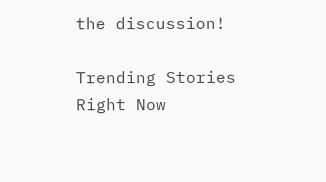the discussion!

Trending Stories Right Now